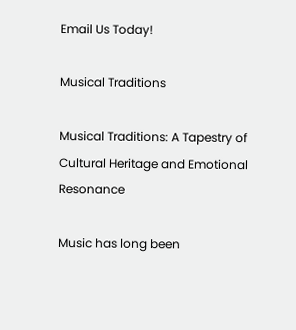Email Us Today!

Musical Traditions

Musical Traditions: A Tapestry of Cultural Heritage and Emotional Resonance

Music has long been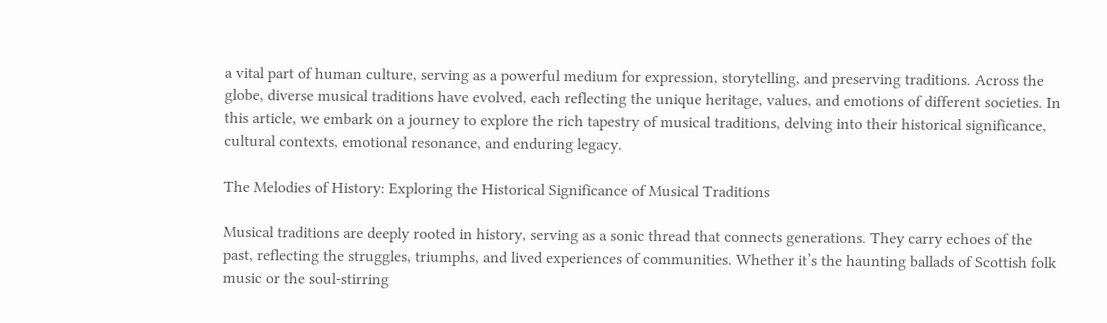a vital part of human culture, serving as a powerful medium for expression, storytelling, and preserving traditions. Across the globe, diverse musical traditions have evolved, each reflecting the unique heritage, values, and emotions of different societies. In this article, we embark on a journey to explore the rich tapestry of musical traditions, delving into their historical significance, cultural contexts, emotional resonance, and enduring legacy.

The Melodies of History: Exploring the Historical Significance of Musical Traditions

Musical traditions are deeply rooted in history, serving as a sonic thread that connects generations. They carry echoes of the past, reflecting the struggles, triumphs, and lived experiences of communities. Whether it’s the haunting ballads of Scottish folk music or the soul-stirring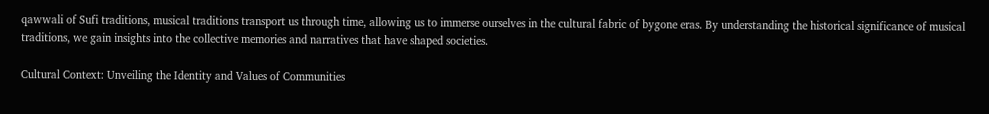qawwali of Sufi traditions, musical traditions transport us through time, allowing us to immerse ourselves in the cultural fabric of bygone eras. By understanding the historical significance of musical traditions, we gain insights into the collective memories and narratives that have shaped societies.

Cultural Context: Unveiling the Identity and Values of Communities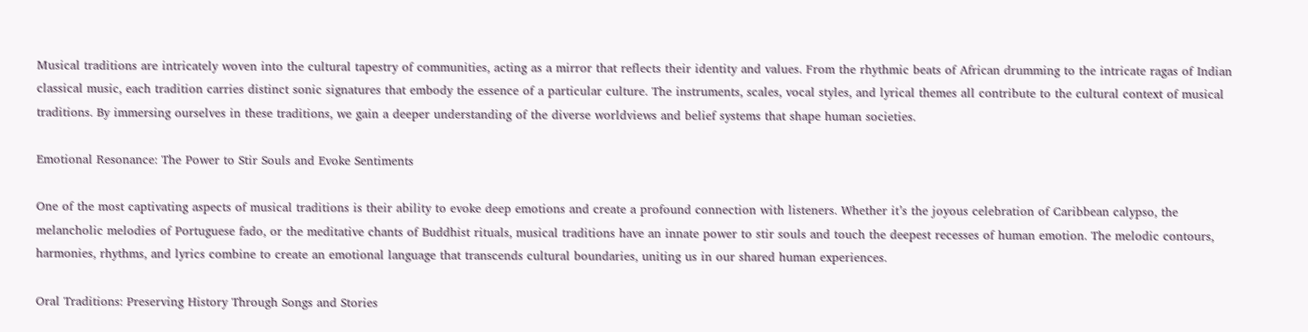Musical traditions are intricately woven into the cultural tapestry of communities, acting as a mirror that reflects their identity and values. From the rhythmic beats of African drumming to the intricate ragas of Indian classical music, each tradition carries distinct sonic signatures that embody the essence of a particular culture. The instruments, scales, vocal styles, and lyrical themes all contribute to the cultural context of musical traditions. By immersing ourselves in these traditions, we gain a deeper understanding of the diverse worldviews and belief systems that shape human societies.

Emotional Resonance: The Power to Stir Souls and Evoke Sentiments

One of the most captivating aspects of musical traditions is their ability to evoke deep emotions and create a profound connection with listeners. Whether it’s the joyous celebration of Caribbean calypso, the melancholic melodies of Portuguese fado, or the meditative chants of Buddhist rituals, musical traditions have an innate power to stir souls and touch the deepest recesses of human emotion. The melodic contours, harmonies, rhythms, and lyrics combine to create an emotional language that transcends cultural boundaries, uniting us in our shared human experiences.

Oral Traditions: Preserving History Through Songs and Stories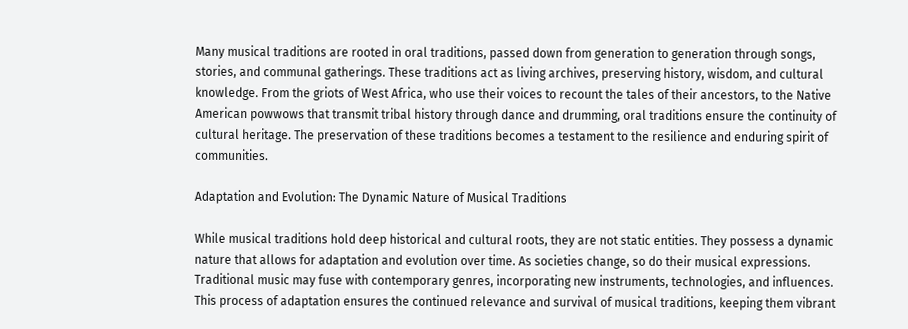Many musical traditions are rooted in oral traditions, passed down from generation to generation through songs, stories, and communal gatherings. These traditions act as living archives, preserving history, wisdom, and cultural knowledge. From the griots of West Africa, who use their voices to recount the tales of their ancestors, to the Native American powwows that transmit tribal history through dance and drumming, oral traditions ensure the continuity of cultural heritage. The preservation of these traditions becomes a testament to the resilience and enduring spirit of communities.

Adaptation and Evolution: The Dynamic Nature of Musical Traditions

While musical traditions hold deep historical and cultural roots, they are not static entities. They possess a dynamic nature that allows for adaptation and evolution over time. As societies change, so do their musical expressions. Traditional music may fuse with contemporary genres, incorporating new instruments, technologies, and influences. This process of adaptation ensures the continued relevance and survival of musical traditions, keeping them vibrant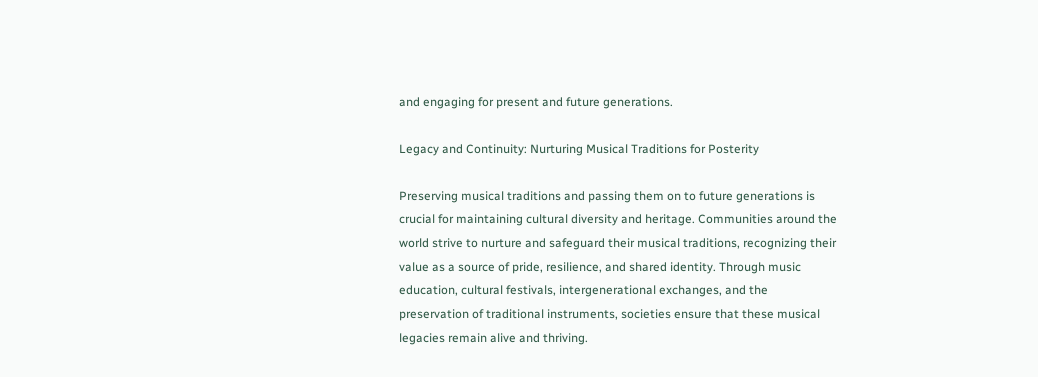and engaging for present and future generations.

Legacy and Continuity: Nurturing Musical Traditions for Posterity

Preserving musical traditions and passing them on to future generations is crucial for maintaining cultural diversity and heritage. Communities around the world strive to nurture and safeguard their musical traditions, recognizing their value as a source of pride, resilience, and shared identity. Through music education, cultural festivals, intergenerational exchanges, and the preservation of traditional instruments, societies ensure that these musical legacies remain alive and thriving.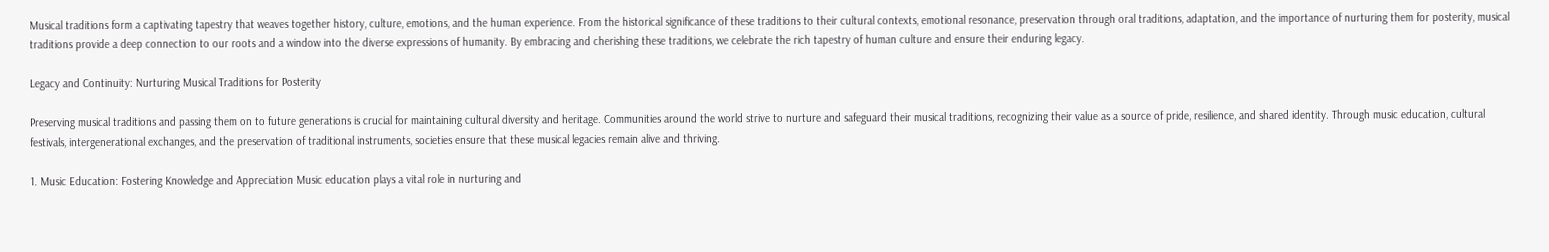Musical traditions form a captivating tapestry that weaves together history, culture, emotions, and the human experience. From the historical significance of these traditions to their cultural contexts, emotional resonance, preservation through oral traditions, adaptation, and the importance of nurturing them for posterity, musical traditions provide a deep connection to our roots and a window into the diverse expressions of humanity. By embracing and cherishing these traditions, we celebrate the rich tapestry of human culture and ensure their enduring legacy.

Legacy and Continuity: Nurturing Musical Traditions for Posterity

Preserving musical traditions and passing them on to future generations is crucial for maintaining cultural diversity and heritage. Communities around the world strive to nurture and safeguard their musical traditions, recognizing their value as a source of pride, resilience, and shared identity. Through music education, cultural festivals, intergenerational exchanges, and the preservation of traditional instruments, societies ensure that these musical legacies remain alive and thriving.

1. Music Education: Fostering Knowledge and Appreciation Music education plays a vital role in nurturing and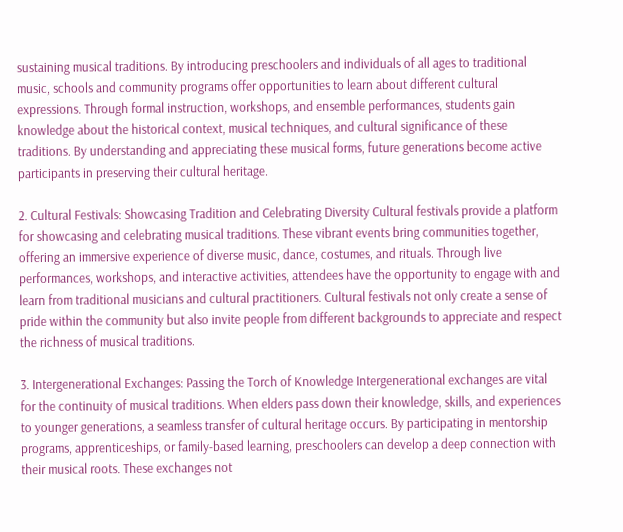sustaining musical traditions. By introducing preschoolers and individuals of all ages to traditional music, schools and community programs offer opportunities to learn about different cultural expressions. Through formal instruction, workshops, and ensemble performances, students gain knowledge about the historical context, musical techniques, and cultural significance of these traditions. By understanding and appreciating these musical forms, future generations become active participants in preserving their cultural heritage.

2. Cultural Festivals: Showcasing Tradition and Celebrating Diversity Cultural festivals provide a platform for showcasing and celebrating musical traditions. These vibrant events bring communities together, offering an immersive experience of diverse music, dance, costumes, and rituals. Through live performances, workshops, and interactive activities, attendees have the opportunity to engage with and learn from traditional musicians and cultural practitioners. Cultural festivals not only create a sense of pride within the community but also invite people from different backgrounds to appreciate and respect the richness of musical traditions.

3. Intergenerational Exchanges: Passing the Torch of Knowledge Intergenerational exchanges are vital for the continuity of musical traditions. When elders pass down their knowledge, skills, and experiences to younger generations, a seamless transfer of cultural heritage occurs. By participating in mentorship programs, apprenticeships, or family-based learning, preschoolers can develop a deep connection with their musical roots. These exchanges not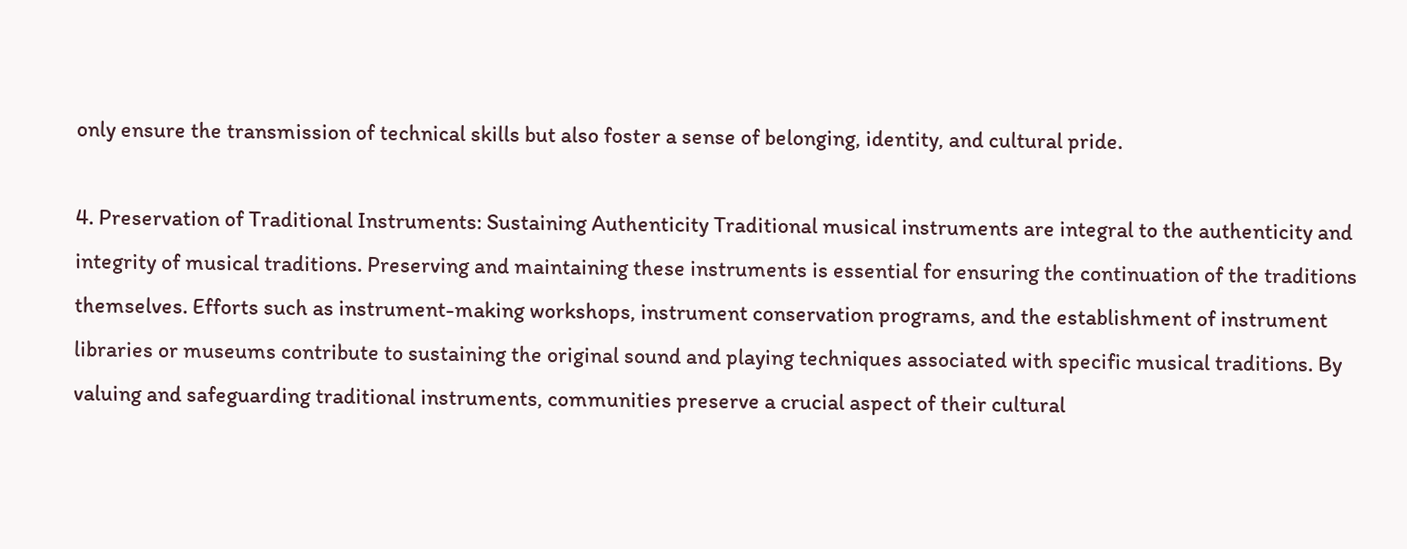only ensure the transmission of technical skills but also foster a sense of belonging, identity, and cultural pride.

4. Preservation of Traditional Instruments: Sustaining Authenticity Traditional musical instruments are integral to the authenticity and integrity of musical traditions. Preserving and maintaining these instruments is essential for ensuring the continuation of the traditions themselves. Efforts such as instrument-making workshops, instrument conservation programs, and the establishment of instrument libraries or museums contribute to sustaining the original sound and playing techniques associated with specific musical traditions. By valuing and safeguarding traditional instruments, communities preserve a crucial aspect of their cultural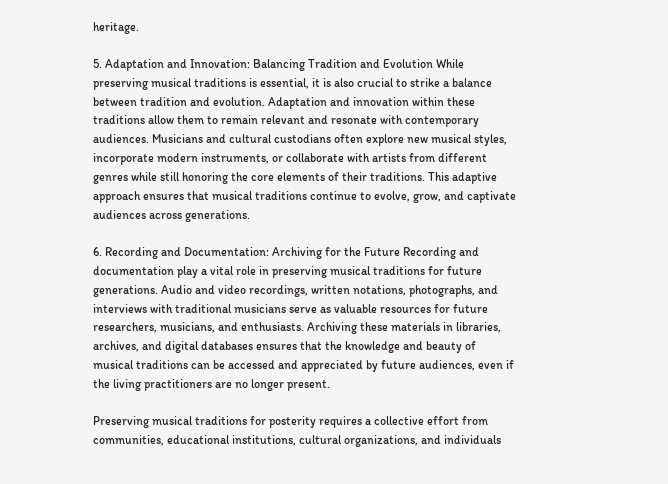heritage.

5. Adaptation and Innovation: Balancing Tradition and Evolution While preserving musical traditions is essential, it is also crucial to strike a balance between tradition and evolution. Adaptation and innovation within these traditions allow them to remain relevant and resonate with contemporary audiences. Musicians and cultural custodians often explore new musical styles, incorporate modern instruments, or collaborate with artists from different genres while still honoring the core elements of their traditions. This adaptive approach ensures that musical traditions continue to evolve, grow, and captivate audiences across generations.

6. Recording and Documentation: Archiving for the Future Recording and documentation play a vital role in preserving musical traditions for future generations. Audio and video recordings, written notations, photographs, and interviews with traditional musicians serve as valuable resources for future researchers, musicians, and enthusiasts. Archiving these materials in libraries, archives, and digital databases ensures that the knowledge and beauty of musical traditions can be accessed and appreciated by future audiences, even if the living practitioners are no longer present.

Preserving musical traditions for posterity requires a collective effort from communities, educational institutions, cultural organizations, and individuals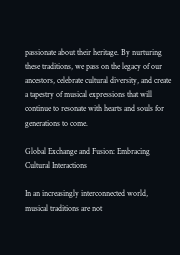passionate about their heritage. By nurturing these traditions, we pass on the legacy of our ancestors, celebrate cultural diversity, and create a tapestry of musical expressions that will continue to resonate with hearts and souls for generations to come.

Global Exchange and Fusion: Embracing Cultural Interactions

In an increasingly interconnected world, musical traditions are not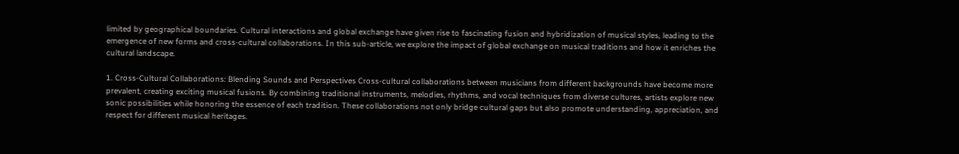limited by geographical boundaries. Cultural interactions and global exchange have given rise to fascinating fusion and hybridization of musical styles, leading to the emergence of new forms and cross-cultural collaborations. In this sub-article, we explore the impact of global exchange on musical traditions and how it enriches the cultural landscape.

1. Cross-Cultural Collaborations: Blending Sounds and Perspectives Cross-cultural collaborations between musicians from different backgrounds have become more prevalent, creating exciting musical fusions. By combining traditional instruments, melodies, rhythms, and vocal techniques from diverse cultures, artists explore new sonic possibilities while honoring the essence of each tradition. These collaborations not only bridge cultural gaps but also promote understanding, appreciation, and respect for different musical heritages.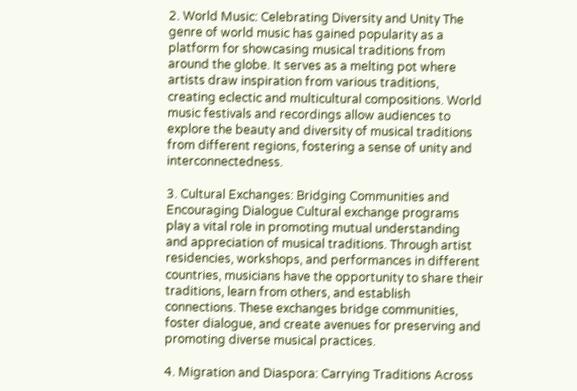2. World Music: Celebrating Diversity and Unity The genre of world music has gained popularity as a platform for showcasing musical traditions from around the globe. It serves as a melting pot where artists draw inspiration from various traditions, creating eclectic and multicultural compositions. World music festivals and recordings allow audiences to explore the beauty and diversity of musical traditions from different regions, fostering a sense of unity and interconnectedness.

3. Cultural Exchanges: Bridging Communities and Encouraging Dialogue Cultural exchange programs play a vital role in promoting mutual understanding and appreciation of musical traditions. Through artist residencies, workshops, and performances in different countries, musicians have the opportunity to share their traditions, learn from others, and establish connections. These exchanges bridge communities, foster dialogue, and create avenues for preserving and promoting diverse musical practices.

4. Migration and Diaspora: Carrying Traditions Across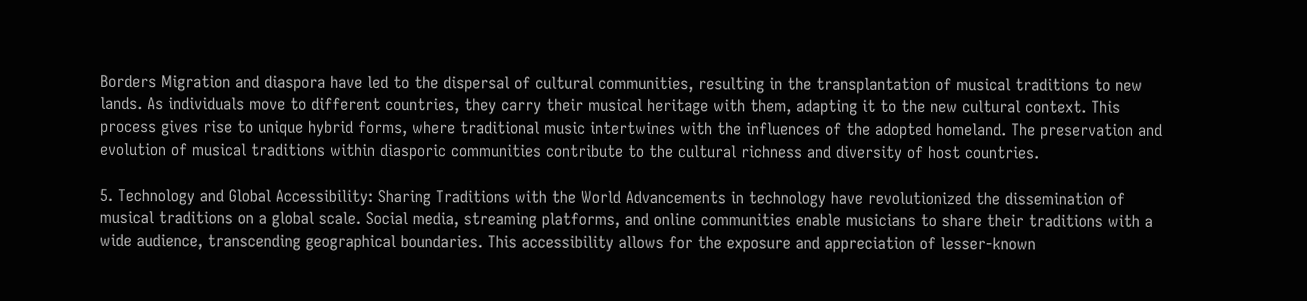Borders Migration and diaspora have led to the dispersal of cultural communities, resulting in the transplantation of musical traditions to new lands. As individuals move to different countries, they carry their musical heritage with them, adapting it to the new cultural context. This process gives rise to unique hybrid forms, where traditional music intertwines with the influences of the adopted homeland. The preservation and evolution of musical traditions within diasporic communities contribute to the cultural richness and diversity of host countries.

5. Technology and Global Accessibility: Sharing Traditions with the World Advancements in technology have revolutionized the dissemination of musical traditions on a global scale. Social media, streaming platforms, and online communities enable musicians to share their traditions with a wide audience, transcending geographical boundaries. This accessibility allows for the exposure and appreciation of lesser-known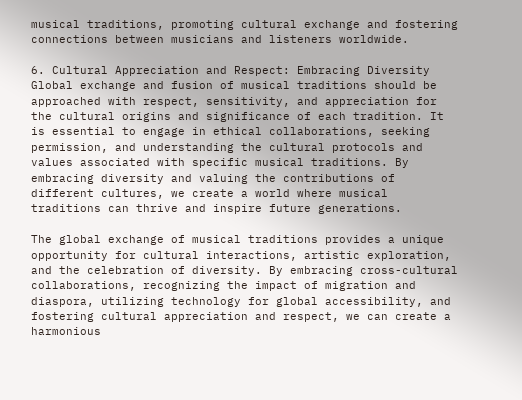musical traditions, promoting cultural exchange and fostering connections between musicians and listeners worldwide.

6. Cultural Appreciation and Respect: Embracing Diversity Global exchange and fusion of musical traditions should be approached with respect, sensitivity, and appreciation for the cultural origins and significance of each tradition. It is essential to engage in ethical collaborations, seeking permission, and understanding the cultural protocols and values associated with specific musical traditions. By embracing diversity and valuing the contributions of different cultures, we create a world where musical traditions can thrive and inspire future generations.

The global exchange of musical traditions provides a unique opportunity for cultural interactions, artistic exploration, and the celebration of diversity. By embracing cross-cultural collaborations, recognizing the impact of migration and diaspora, utilizing technology for global accessibility, and fostering cultural appreciation and respect, we can create a harmonious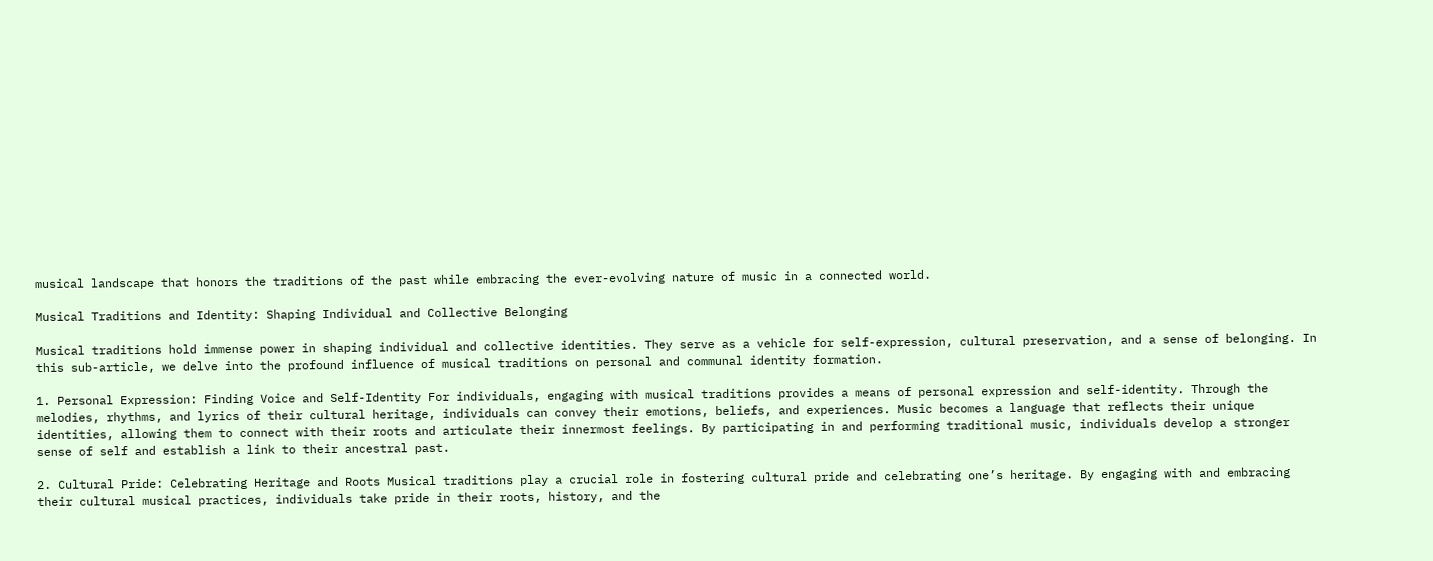musical landscape that honors the traditions of the past while embracing the ever-evolving nature of music in a connected world.

Musical Traditions and Identity: Shaping Individual and Collective Belonging

Musical traditions hold immense power in shaping individual and collective identities. They serve as a vehicle for self-expression, cultural preservation, and a sense of belonging. In this sub-article, we delve into the profound influence of musical traditions on personal and communal identity formation.

1. Personal Expression: Finding Voice and Self-Identity For individuals, engaging with musical traditions provides a means of personal expression and self-identity. Through the melodies, rhythms, and lyrics of their cultural heritage, individuals can convey their emotions, beliefs, and experiences. Music becomes a language that reflects their unique identities, allowing them to connect with their roots and articulate their innermost feelings. By participating in and performing traditional music, individuals develop a stronger sense of self and establish a link to their ancestral past.

2. Cultural Pride: Celebrating Heritage and Roots Musical traditions play a crucial role in fostering cultural pride and celebrating one’s heritage. By engaging with and embracing their cultural musical practices, individuals take pride in their roots, history, and the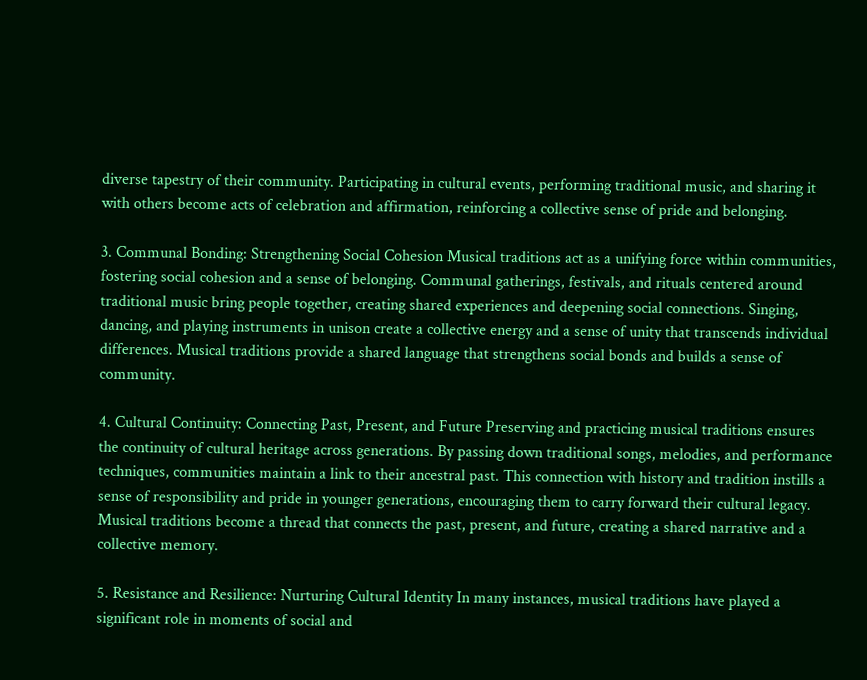diverse tapestry of their community. Participating in cultural events, performing traditional music, and sharing it with others become acts of celebration and affirmation, reinforcing a collective sense of pride and belonging.

3. Communal Bonding: Strengthening Social Cohesion Musical traditions act as a unifying force within communities, fostering social cohesion and a sense of belonging. Communal gatherings, festivals, and rituals centered around traditional music bring people together, creating shared experiences and deepening social connections. Singing, dancing, and playing instruments in unison create a collective energy and a sense of unity that transcends individual differences. Musical traditions provide a shared language that strengthens social bonds and builds a sense of community.

4. Cultural Continuity: Connecting Past, Present, and Future Preserving and practicing musical traditions ensures the continuity of cultural heritage across generations. By passing down traditional songs, melodies, and performance techniques, communities maintain a link to their ancestral past. This connection with history and tradition instills a sense of responsibility and pride in younger generations, encouraging them to carry forward their cultural legacy. Musical traditions become a thread that connects the past, present, and future, creating a shared narrative and a collective memory.

5. Resistance and Resilience: Nurturing Cultural Identity In many instances, musical traditions have played a significant role in moments of social and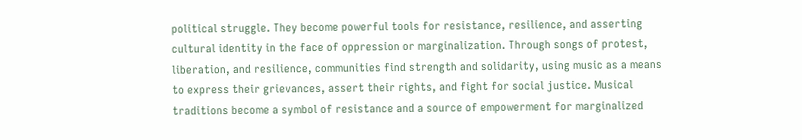political struggle. They become powerful tools for resistance, resilience, and asserting cultural identity in the face of oppression or marginalization. Through songs of protest, liberation, and resilience, communities find strength and solidarity, using music as a means to express their grievances, assert their rights, and fight for social justice. Musical traditions become a symbol of resistance and a source of empowerment for marginalized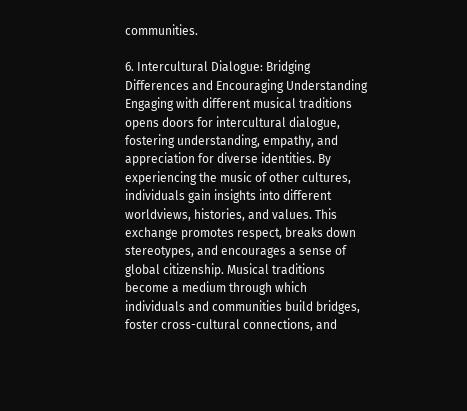communities.

6. Intercultural Dialogue: Bridging Differences and Encouraging Understanding Engaging with different musical traditions opens doors for intercultural dialogue, fostering understanding, empathy, and appreciation for diverse identities. By experiencing the music of other cultures, individuals gain insights into different worldviews, histories, and values. This exchange promotes respect, breaks down stereotypes, and encourages a sense of global citizenship. Musical traditions become a medium through which individuals and communities build bridges, foster cross-cultural connections, and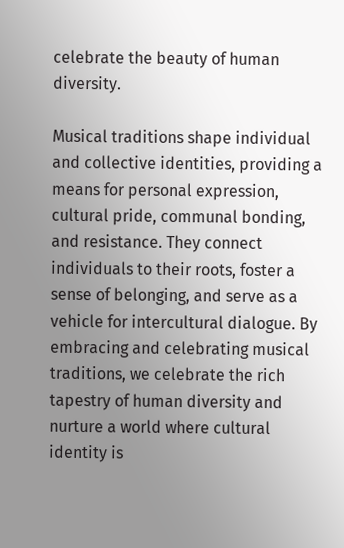celebrate the beauty of human diversity.

Musical traditions shape individual and collective identities, providing a means for personal expression, cultural pride, communal bonding, and resistance. They connect individuals to their roots, foster a sense of belonging, and serve as a vehicle for intercultural dialogue. By embracing and celebrating musical traditions, we celebrate the rich tapestry of human diversity and nurture a world where cultural identity is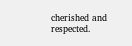cherished and respected.